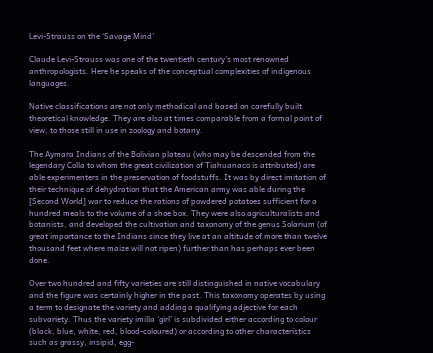Levi-Strauss on the ‘Savage Mind’

Claude Levi-Strauss was one of the twentieth century’s most renowned anthropologists. Here he speaks of the conceptual complexities of indigenous languages.

Native classifications are not only methodical and based on carefully built theoretical knowledge. They are also at times comparable from a formal point of view, to those still in use in zoology and botany.

The Aymara Indians of the Bolivian plateau (who may be descended from the legendary Colla to whom the great civilization of Tiahuanaco is attributed) are able experimenters in the preservation of foodstuffs. It was by direct imitation of their technique of dehydration that the American army was able during the [Second World] war to reduce the rations of powdered potatoes sufficient for a hundred meals to the volume of a shoe box. They were also agriculturalists and botanists, and developed the cultivation and taxonomy of the genus Solarium (of great importance to the Indians since they live at an altitude of more than twelve thousand feet where maize will not ripen) further than has perhaps ever been done.

Over two hundred and fifty varieties are still distinguished in native vocabulary and the figure was certainly higher in the past. This taxonomy operates by using a term to designate the variety and adding a qualifying adjective for each subvariety. Thus the variety imilla ‘girl’ is subdivided either according to colour (black, blue, white, red, blood-coloured) or according to other characteristics such as grassy, insipid, egg-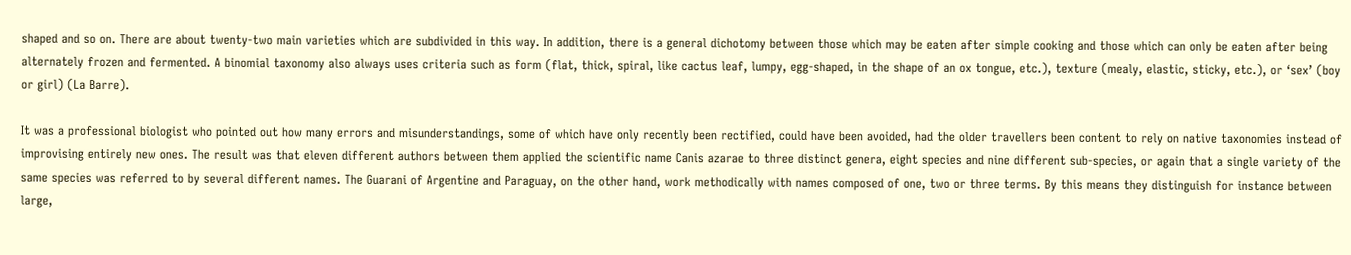shaped and so on. There are about twenty-two main varieties which are subdivided in this way. In addition, there is a general dichotomy between those which may be eaten after simple cooking and those which can only be eaten after being alternately frozen and fermented. A binomial taxonomy also always uses criteria such as form (flat, thick, spiral, like cactus leaf, lumpy, egg-shaped, in the shape of an ox tongue, etc.), texture (mealy, elastic, sticky, etc.), or ‘sex’ (boy or girl) (La Barre).

It was a professional biologist who pointed out how many errors and misunderstandings, some of which have only recently been rectified, could have been avoided, had the older travellers been content to rely on native taxonomies instead of improvising entirely new ones. The result was that eleven different authors between them applied the scientific name Canis azarae to three distinct genera, eight species and nine different sub-species, or again that a single variety of the same species was referred to by several different names. The Guarani of Argentine and Paraguay, on the other hand, work methodically with names composed of one, two or three terms. By this means they distinguish for instance between large,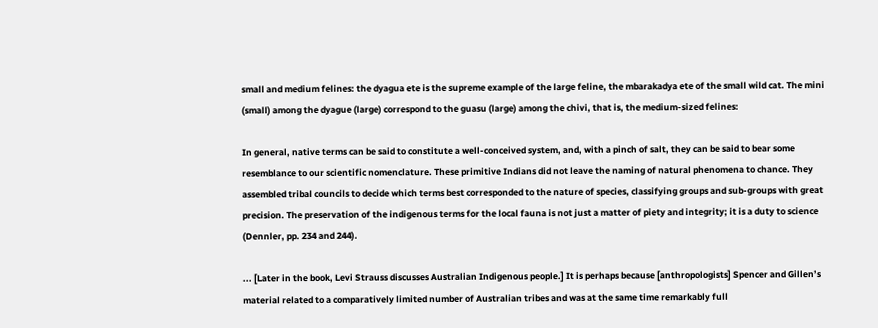small and medium felines: the dyagua ete is the supreme example of the large feline, the mbarakadya ete of the small wild cat. The mini (small) among the dyague (large) correspond to the guasu (large) among the chivi, that is, the medium-sized felines:

In general, native terms can be said to constitute a well-conceived system, and, with a pinch of salt, they can be said to bear some resemblance to our scientific nomenclature. These primitive Indians did not leave the naming of natural phenomena to chance. They assembled tribal councils to decide which terms best corresponded to the nature of species, classifying groups and sub-groups with great precision. The preservation of the indigenous terms for the local fauna is not just a matter of piety and integrity; it is a duty to science (Dennler, pp. 234 and 244).

... [Later in the book, Levi Strauss discusses Australian Indigenous people.] It is perhaps because [anthropologists] Spencer and Gillen’s material related to a comparatively limited number of Australian tribes and was at the same time remarkably full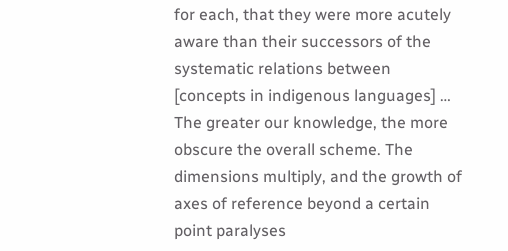for each, that they were more acutely aware than their successors of the systematic relations between [concepts in indigenous languages] … The greater our knowledge, the more obscure the overall scheme. The dimensions multiply, and the growth of axes of reference beyond a certain point paralyses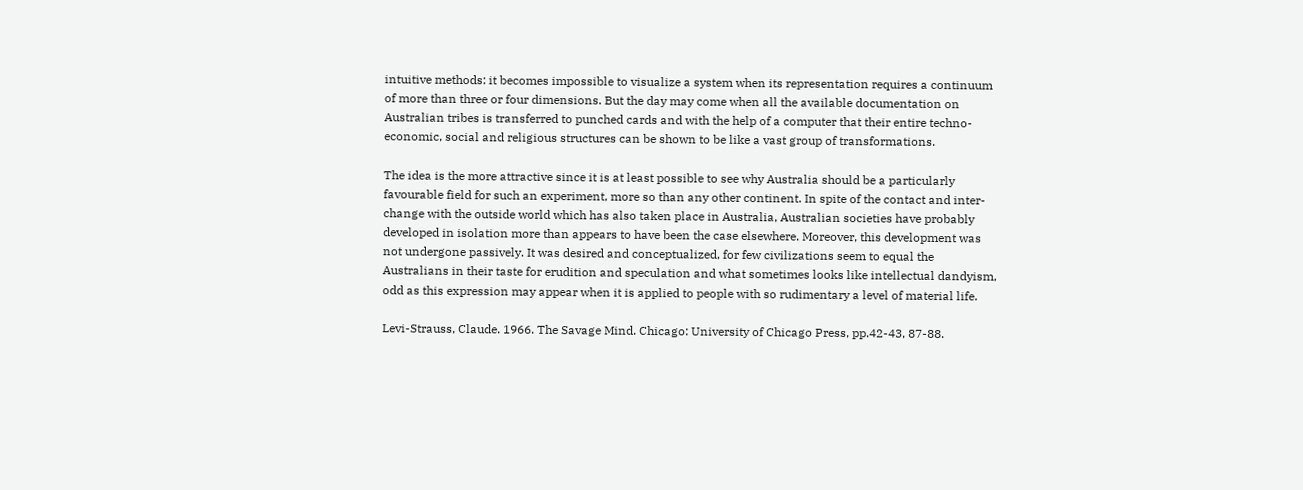intuitive methods: it becomes impossible to visualize a system when its representation requires a continuum of more than three or four dimensions. But the day may come when all the available documentation on Australian tribes is transferred to punched cards and with the help of a computer that their entire techno-economic, social and religious structures can be shown to be like a vast group of transformations.

The idea is the more attractive since it is at least possible to see why Australia should be a particularly favourable field for such an experiment, more so than any other continent. In spite of the contact and inter-change with the outside world which has also taken place in Australia, Australian societies have probably developed in isolation more than appears to have been the case elsewhere. Moreover, this development was not undergone passively. It was desired and conceptualized, for few civilizations seem to equal the Australians in their taste for erudition and speculation and what sometimes looks like intellectual dandyism, odd as this expression may appear when it is applied to people with so rudimentary a level of material life.

Levi-Strauss, Claude. 1966. The Savage Mind. Chicago: University of Chicago Press, pp.42-43, 87-88.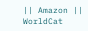|| Amazon || WorldCat